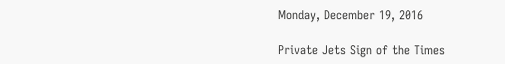Monday, December 19, 2016

Private Jets Sign of the Times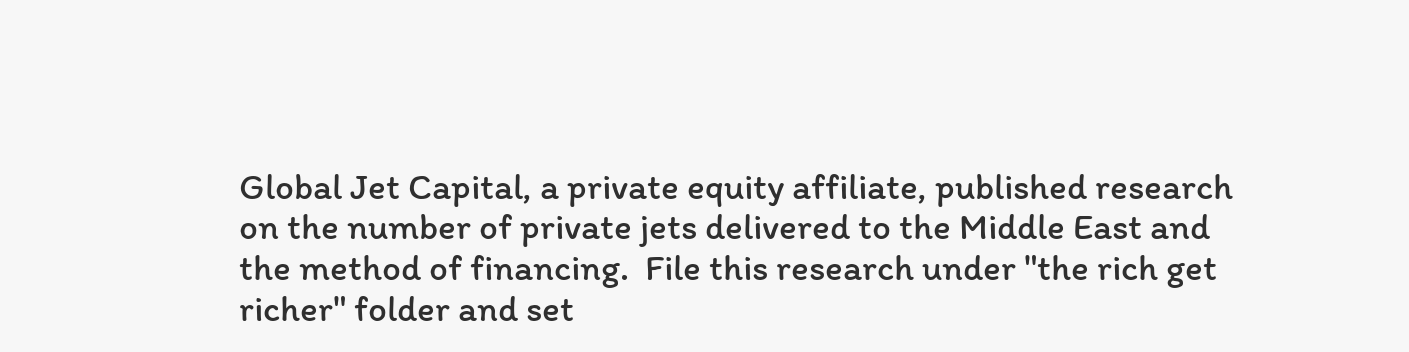Global Jet Capital, a private equity affiliate, published research on the number of private jets delivered to the Middle East and the method of financing.  File this research under "the rich get richer" folder and set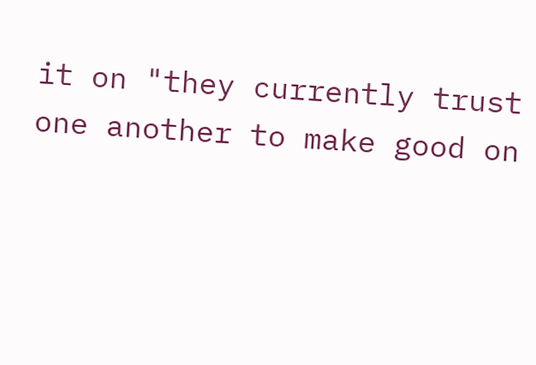it on "they currently trust one another to make good on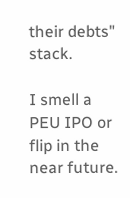their debts" stack.

I smell a PEU IPO or flip in the near future.